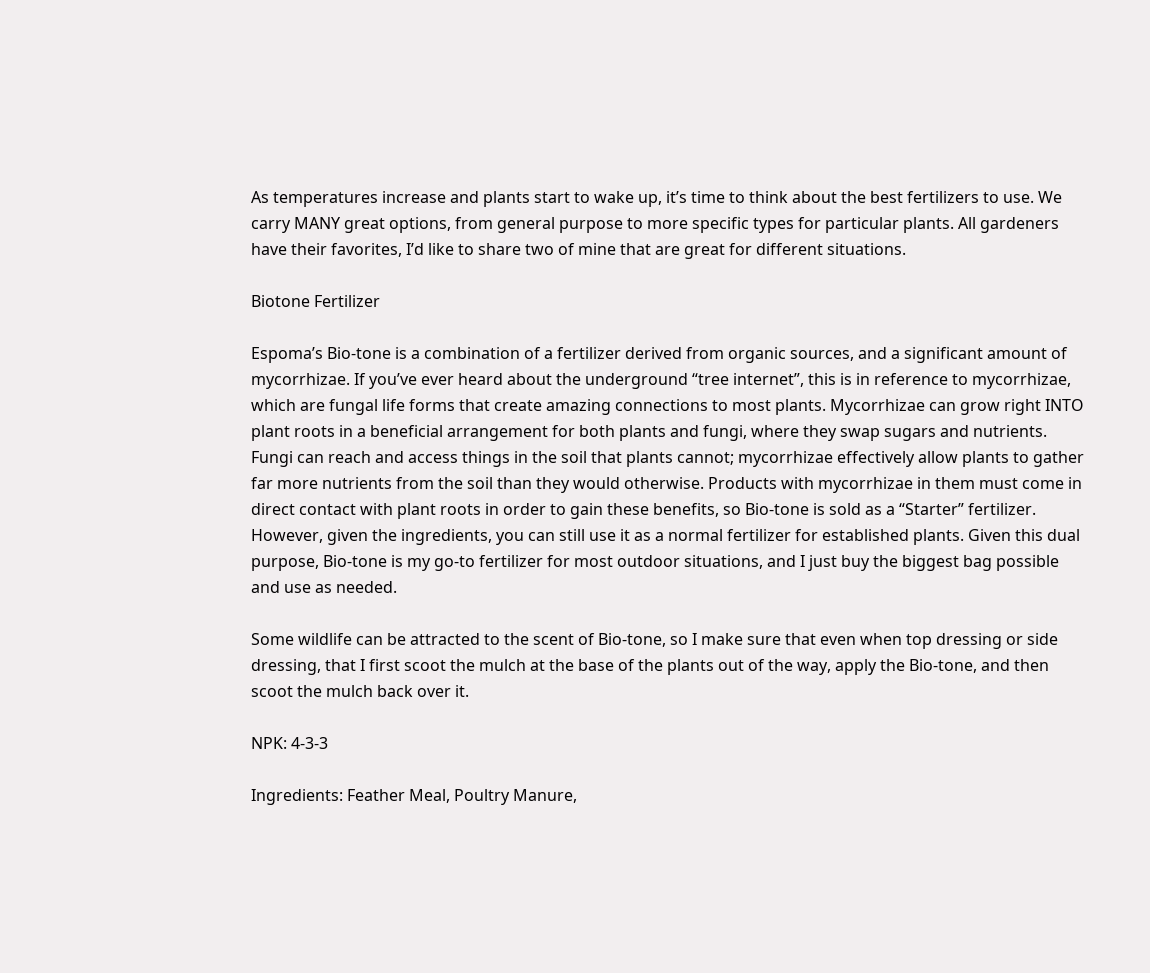As temperatures increase and plants start to wake up, it’s time to think about the best fertilizers to use. We carry MANY great options, from general purpose to more specific types for particular plants. All gardeners have their favorites, I’d like to share two of mine that are great for different situations.

Biotone Fertilizer

Espoma’s Bio-tone is a combination of a fertilizer derived from organic sources, and a significant amount of mycorrhizae. If you’ve ever heard about the underground “tree internet”, this is in reference to mycorrhizae, which are fungal life forms that create amazing connections to most plants. Mycorrhizae can grow right INTO plant roots in a beneficial arrangement for both plants and fungi, where they swap sugars and nutrients. Fungi can reach and access things in the soil that plants cannot; mycorrhizae effectively allow plants to gather far more nutrients from the soil than they would otherwise. Products with mycorrhizae in them must come in direct contact with plant roots in order to gain these benefits, so Bio-tone is sold as a “Starter” fertilizer. However, given the ingredients, you can still use it as a normal fertilizer for established plants. Given this dual purpose, Bio-tone is my go-to fertilizer for most outdoor situations, and I just buy the biggest bag possible and use as needed.

Some wildlife can be attracted to the scent of Bio-tone, so I make sure that even when top dressing or side dressing, that I first scoot the mulch at the base of the plants out of the way, apply the Bio-tone, and then scoot the mulch back over it.

NPK: 4-3-3

Ingredients: Feather Meal, Poultry Manure,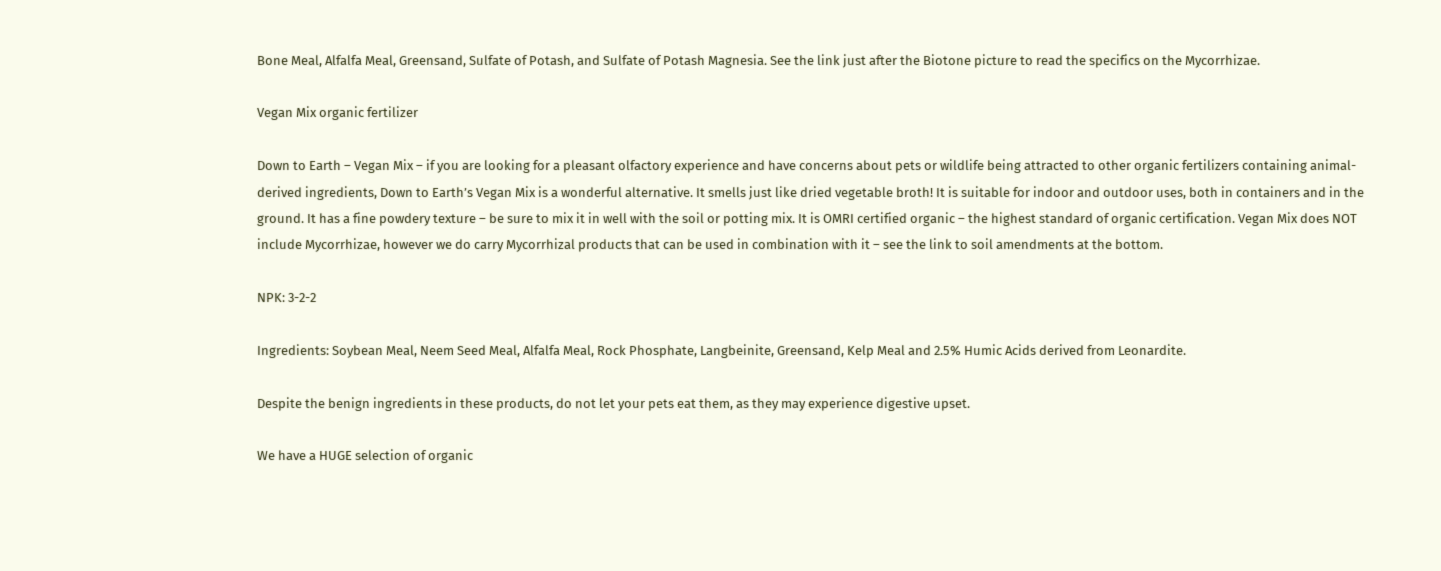Bone Meal, Alfalfa Meal, Greensand, Sulfate of Potash, and Sulfate of Potash Magnesia. See the link just after the Biotone picture to read the specifics on the Mycorrhizae.

Vegan Mix organic fertilizer

Down to Earth – Vegan Mix – if you are looking for a pleasant olfactory experience and have concerns about pets or wildlife being attracted to other organic fertilizers containing animal-derived ingredients, Down to Earth’s Vegan Mix is a wonderful alternative. It smells just like dried vegetable broth! It is suitable for indoor and outdoor uses, both in containers and in the ground. It has a fine powdery texture – be sure to mix it in well with the soil or potting mix. It is OMRI certified organic – the highest standard of organic certification. Vegan Mix does NOT include Mycorrhizae, however we do carry Mycorrhizal products that can be used in combination with it – see the link to soil amendments at the bottom.

NPK: 3-2-2

Ingredients: Soybean Meal, Neem Seed Meal, Alfalfa Meal, Rock Phosphate, Langbeinite, Greensand, Kelp Meal and 2.5% Humic Acids derived from Leonardite.

Despite the benign ingredients in these products, do not let your pets eat them, as they may experience digestive upset.

We have a HUGE selection of organic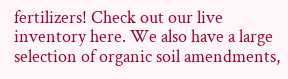fertilizers! Check out our live inventory here. We also have a large selection of organic soil amendments,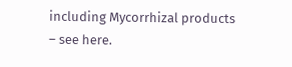including Mycorrhizal products – see here.